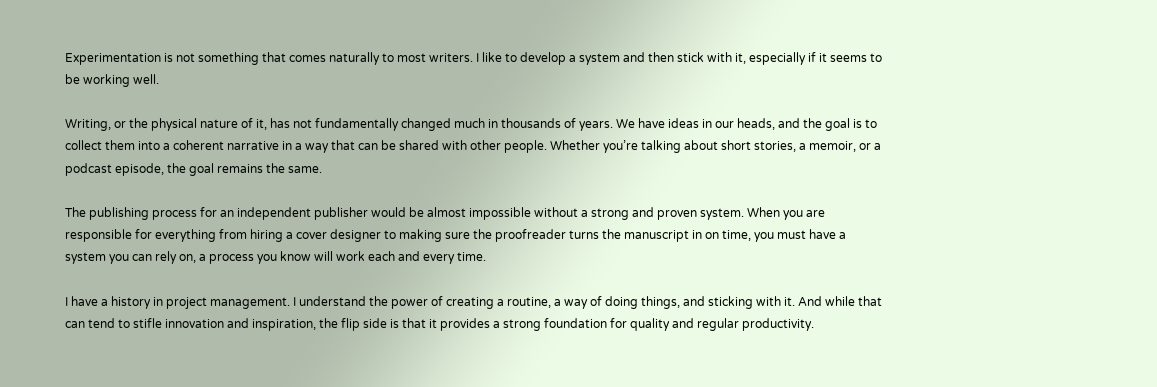Experimentation is not something that comes naturally to most writers. I like to develop a system and then stick with it, especially if it seems to be working well.

Writing, or the physical nature of it, has not fundamentally changed much in thousands of years. We have ideas in our heads, and the goal is to collect them into a coherent narrative in a way that can be shared with other people. Whether you’re talking about short stories, a memoir, or a podcast episode, the goal remains the same.

The publishing process for an independent publisher would be almost impossible without a strong and proven system. When you are responsible for everything from hiring a cover designer to making sure the proofreader turns the manuscript in on time, you must have a system you can rely on, a process you know will work each and every time.

I have a history in project management. I understand the power of creating a routine, a way of doing things, and sticking with it. And while that can tend to stifle innovation and inspiration, the flip side is that it provides a strong foundation for quality and regular productivity.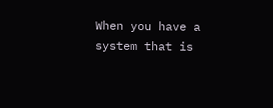When you have a system that is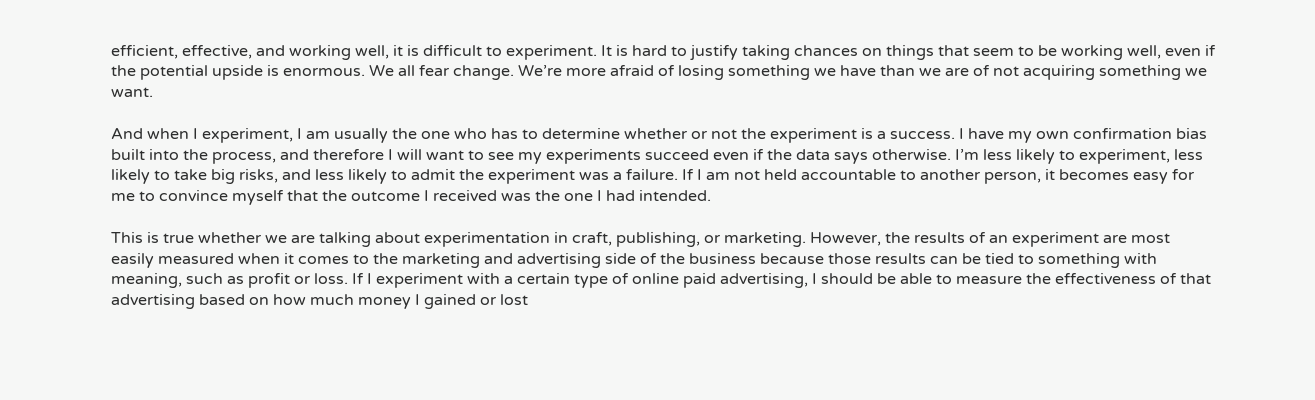efficient, effective, and working well, it is difficult to experiment. It is hard to justify taking chances on things that seem to be working well, even if the potential upside is enormous. We all fear change. We’re more afraid of losing something we have than we are of not acquiring something we want.

And when I experiment, I am usually the one who has to determine whether or not the experiment is a success. I have my own confirmation bias built into the process, and therefore I will want to see my experiments succeed even if the data says otherwise. I’m less likely to experiment, less likely to take big risks, and less likely to admit the experiment was a failure. If I am not held accountable to another person, it becomes easy for me to convince myself that the outcome I received was the one I had intended.

This is true whether we are talking about experimentation in craft, publishing, or marketing. However, the results of an experiment are most easily measured when it comes to the marketing and advertising side of the business because those results can be tied to something with meaning, such as profit or loss. If I experiment with a certain type of online paid advertising, I should be able to measure the effectiveness of that advertising based on how much money I gained or lost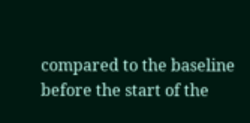compared to the baseline before the start of the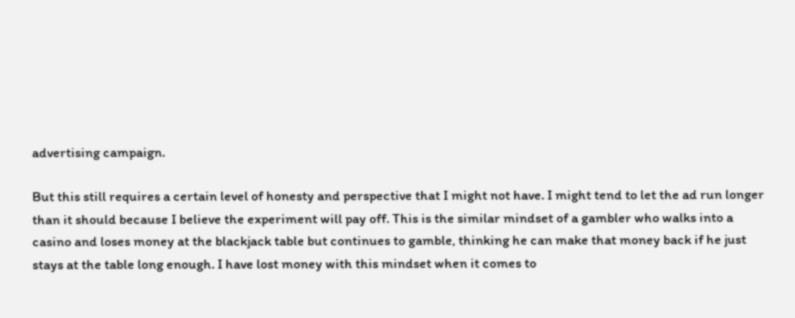advertising campaign.

But this still requires a certain level of honesty and perspective that I might not have. I might tend to let the ad run longer than it should because I believe the experiment will pay off. This is the similar mindset of a gambler who walks into a casino and loses money at the blackjack table but continues to gamble, thinking he can make that money back if he just stays at the table long enough. I have lost money with this mindset when it comes to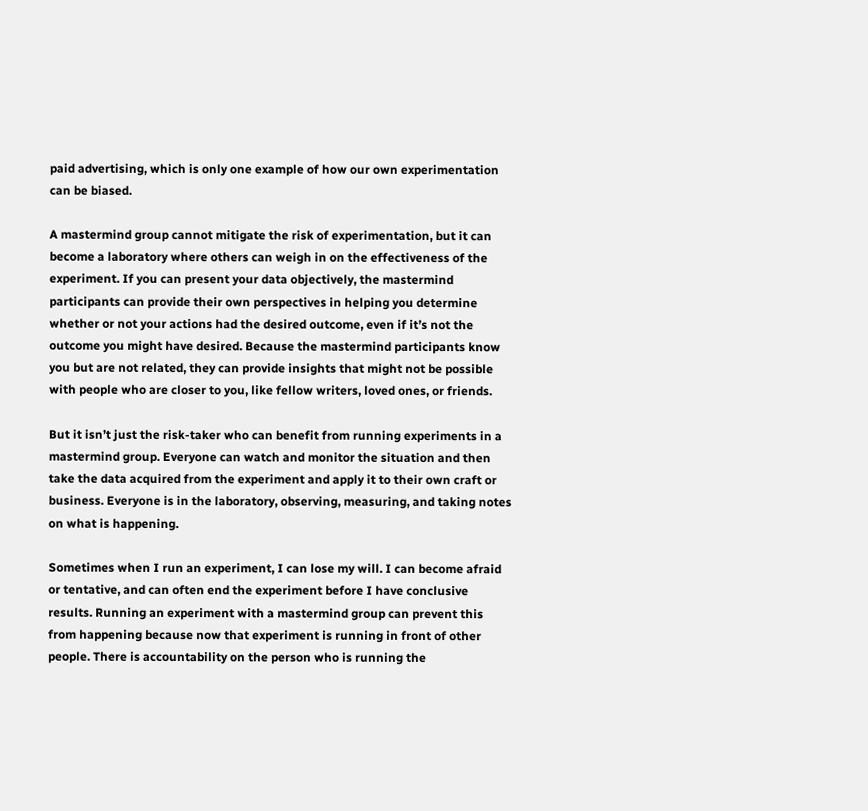paid advertising, which is only one example of how our own experimentation can be biased.

A mastermind group cannot mitigate the risk of experimentation, but it can become a laboratory where others can weigh in on the effectiveness of the experiment. If you can present your data objectively, the mastermind participants can provide their own perspectives in helping you determine whether or not your actions had the desired outcome, even if it’s not the outcome you might have desired. Because the mastermind participants know you but are not related, they can provide insights that might not be possible with people who are closer to you, like fellow writers, loved ones, or friends.

But it isn’t just the risk-taker who can benefit from running experiments in a mastermind group. Everyone can watch and monitor the situation and then take the data acquired from the experiment and apply it to their own craft or business. Everyone is in the laboratory, observing, measuring, and taking notes on what is happening.

Sometimes when I run an experiment, I can lose my will. I can become afraid or tentative, and can often end the experiment before I have conclusive results. Running an experiment with a mastermind group can prevent this from happening because now that experiment is running in front of other people. There is accountability on the person who is running the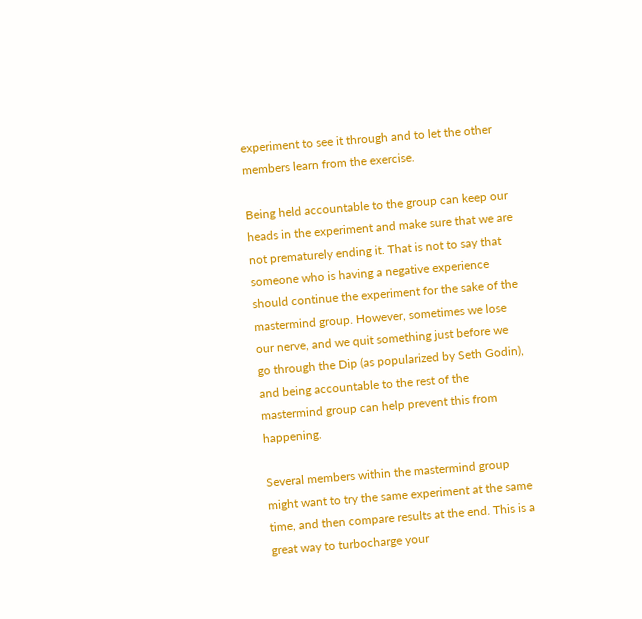experiment to see it through and to let the other members learn from the exercise.

Being held accountable to the group can keep our heads in the experiment and make sure that we are not prematurely ending it. That is not to say that someone who is having a negative experience should continue the experiment for the sake of the mastermind group. However, sometimes we lose our nerve, and we quit something just before we go through the Dip (as popularized by Seth Godin), and being accountable to the rest of the mastermind group can help prevent this from happening.

Several members within the mastermind group might want to try the same experiment at the same time, and then compare results at the end. This is a great way to turbocharge your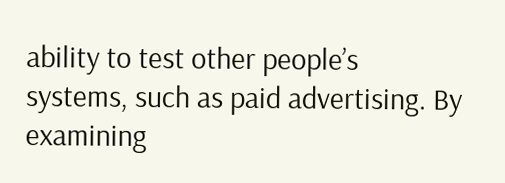ability to test other people’s systems, such as paid advertising. By examining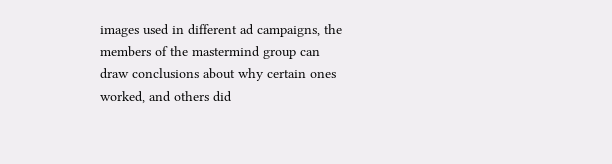images used in different ad campaigns, the members of the mastermind group can draw conclusions about why certain ones worked, and others did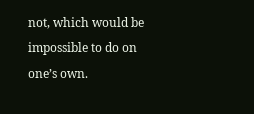not, which would be impossible to do on one’s own.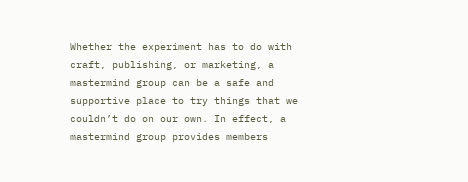Whether the experiment has to do with craft, publishing, or marketing, a mastermind group can be a safe and supportive place to try things that we couldn’t do on our own. In effect, a mastermind group provides members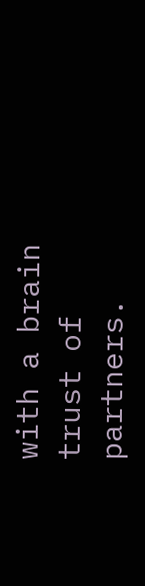with a brain trust of partners.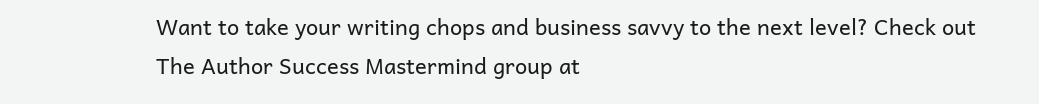Want to take your writing chops and business savvy to the next level? Check out The Author Success Mastermind group at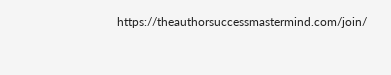https://theauthorsuccessmastermind.com/join/